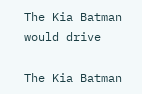The Kia Batman would drive

The Kia Batman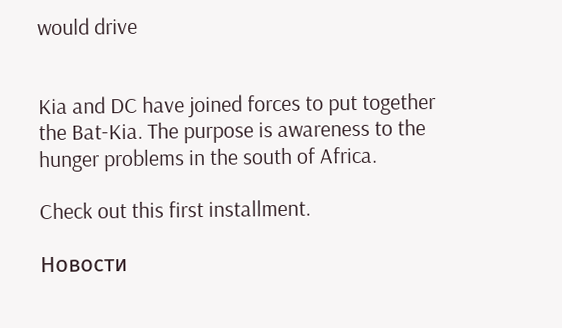would drive


Kia and DC have joined forces to put together the Bat-Kia. The purpose is awareness to the hunger problems in the south of Africa.

Check out this first installment.

Новости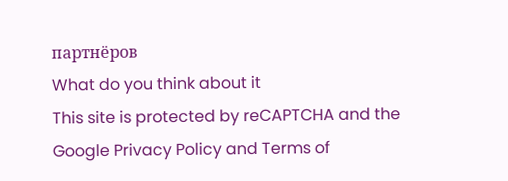партнёров
What do you think about it
This site is protected by reCAPTCHA and the Google Privacy Policy and Terms of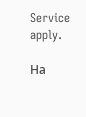Service apply.

На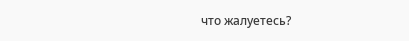что жалуетесь?